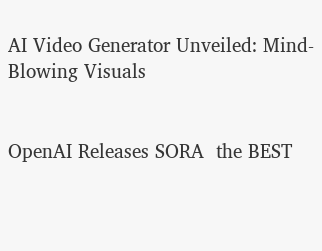AI Video Generator Unveiled: Mind-Blowing Visuals


OpenAI Releases SORA  the BEST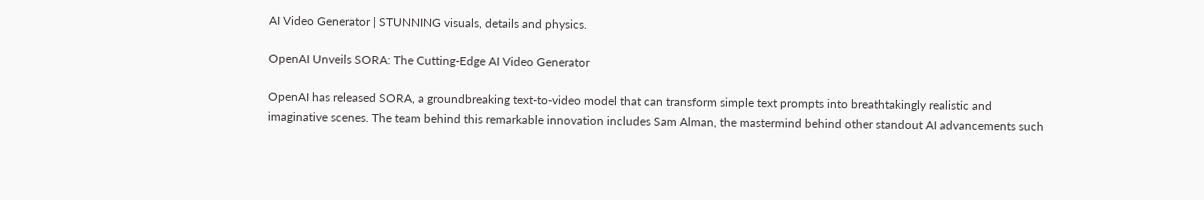AI Video Generator | STUNNING visuals, details and physics.

OpenAI Unveils SORA: The Cutting-Edge AI Video Generator

OpenAI has released SORA, a groundbreaking text-to-video model that can transform simple text prompts into breathtakingly realistic and imaginative scenes. The team behind this remarkable innovation includes Sam Alman, the mastermind behind other standout AI advancements such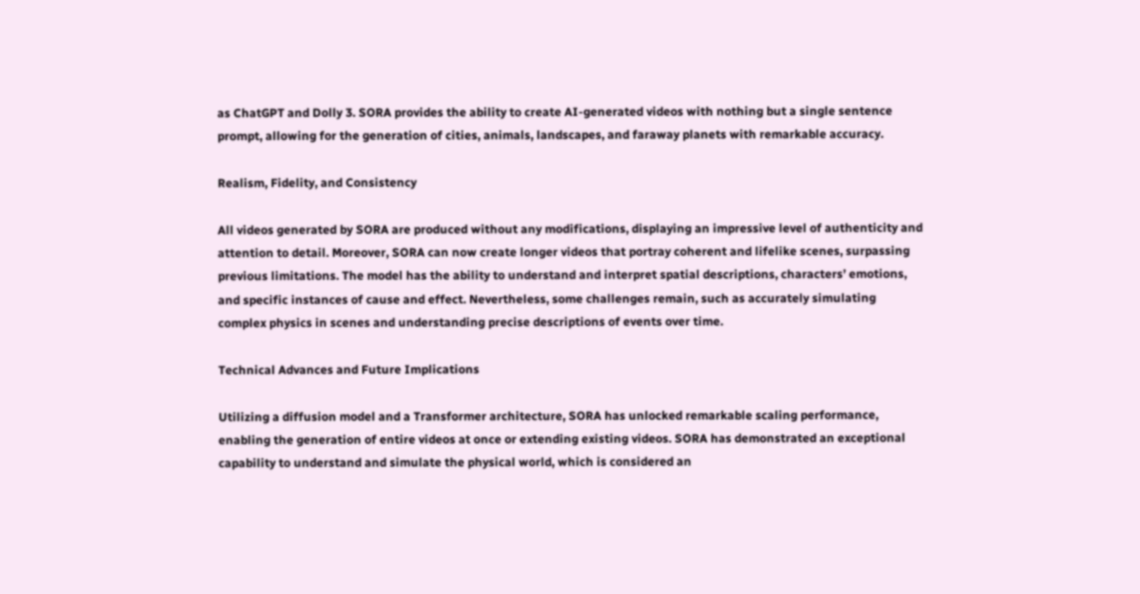as ChatGPT and Dolly 3. SORA provides the ability to create AI-generated videos with nothing but a single sentence prompt, allowing for the generation of cities, animals, landscapes, and faraway planets with remarkable accuracy.

Realism, Fidelity, and Consistency

All videos generated by SORA are produced without any modifications, displaying an impressive level of authenticity and attention to detail. Moreover, SORA can now create longer videos that portray coherent and lifelike scenes, surpassing previous limitations. The model has the ability to understand and interpret spatial descriptions, characters’ emotions, and specific instances of cause and effect. Nevertheless, some challenges remain, such as accurately simulating complex physics in scenes and understanding precise descriptions of events over time.

Technical Advances and Future Implications

Utilizing a diffusion model and a Transformer architecture, SORA has unlocked remarkable scaling performance, enabling the generation of entire videos at once or extending existing videos. SORA has demonstrated an exceptional capability to understand and simulate the physical world, which is considered an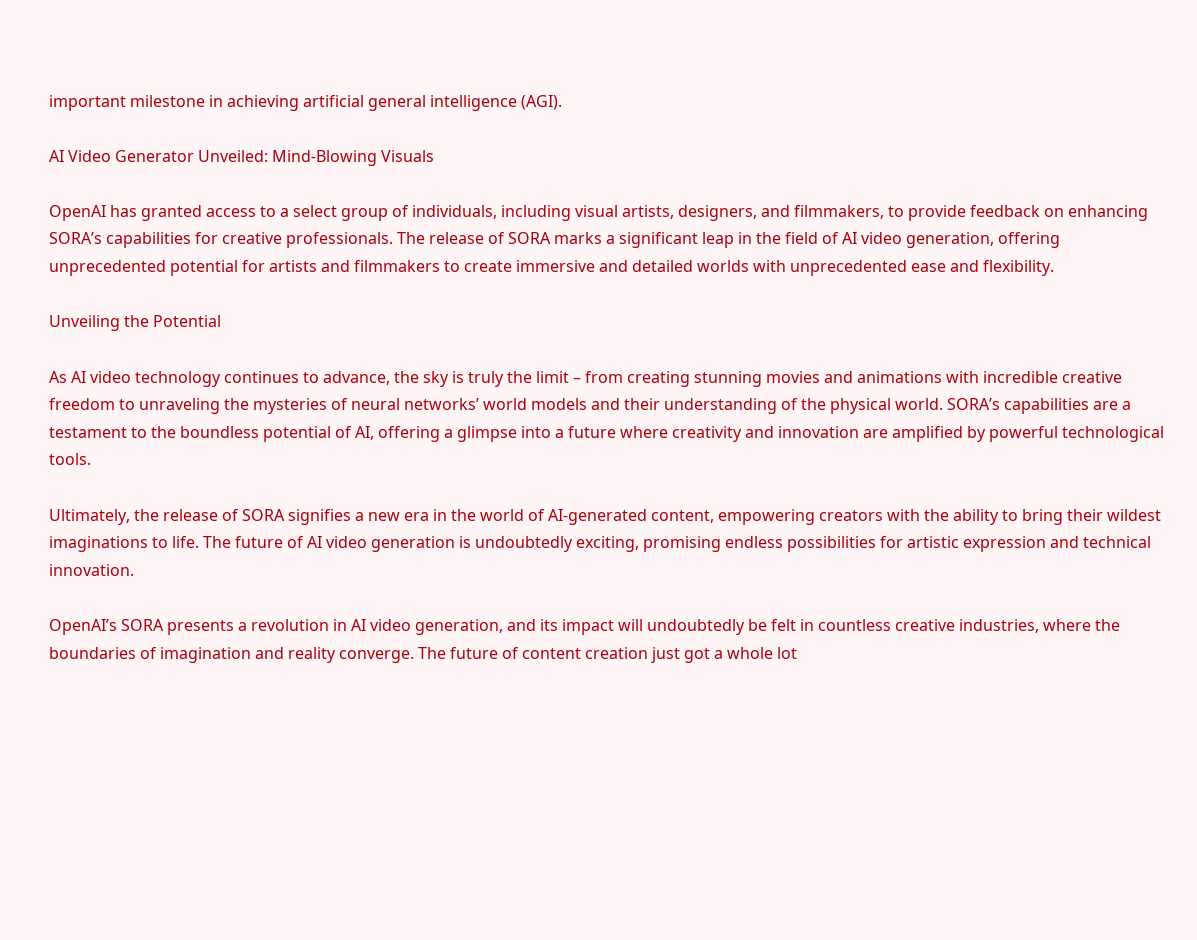important milestone in achieving artificial general intelligence (AGI).

AI Video Generator Unveiled: Mind-Blowing Visuals

OpenAI has granted access to a select group of individuals, including visual artists, designers, and filmmakers, to provide feedback on enhancing SORA’s capabilities for creative professionals. The release of SORA marks a significant leap in the field of AI video generation, offering unprecedented potential for artists and filmmakers to create immersive and detailed worlds with unprecedented ease and flexibility.

Unveiling the Potential

As AI video technology continues to advance, the sky is truly the limit – from creating stunning movies and animations with incredible creative freedom to unraveling the mysteries of neural networks’ world models and their understanding of the physical world. SORA’s capabilities are a testament to the boundless potential of AI, offering a glimpse into a future where creativity and innovation are amplified by powerful technological tools.

Ultimately, the release of SORA signifies a new era in the world of AI-generated content, empowering creators with the ability to bring their wildest imaginations to life. The future of AI video generation is undoubtedly exciting, promising endless possibilities for artistic expression and technical innovation.

OpenAI’s SORA presents a revolution in AI video generation, and its impact will undoubtedly be felt in countless creative industries, where the boundaries of imagination and reality converge. The future of content creation just got a whole lot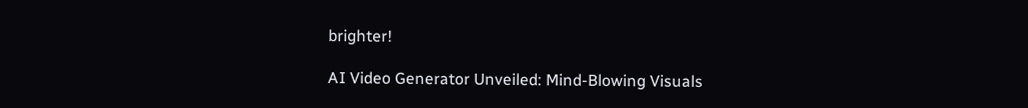brighter!

AI Video Generator Unveiled: Mind-Blowing Visuals